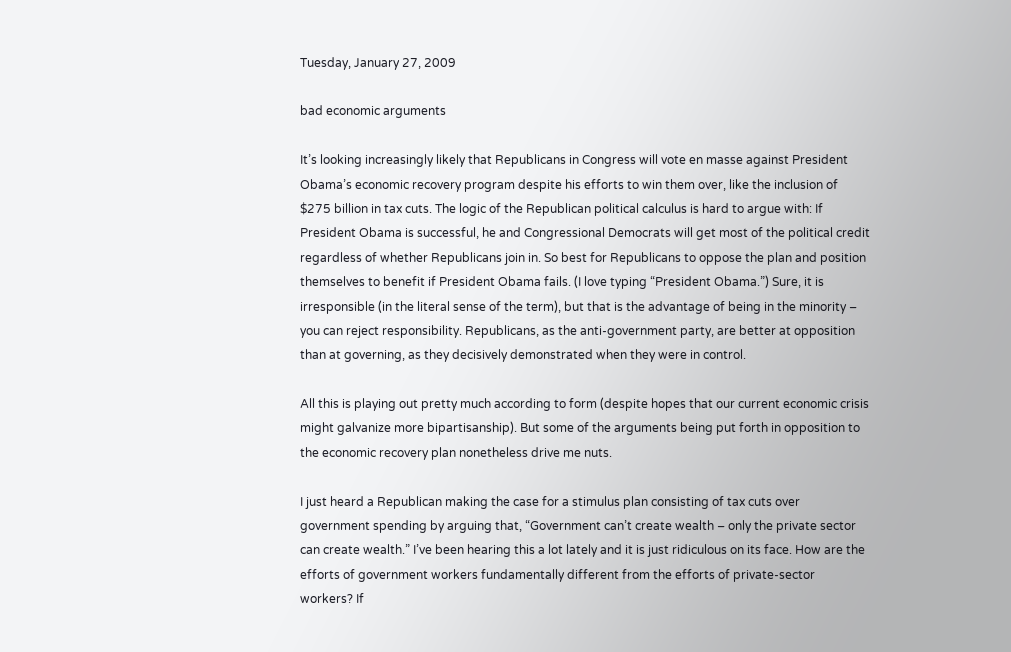Tuesday, January 27, 2009

bad economic arguments

It’s looking increasingly likely that Republicans in Congress will vote en masse against President Obama’s economic recovery program despite his efforts to win them over, like the inclusion of $275 billion in tax cuts. The logic of the Republican political calculus is hard to argue with: If President Obama is successful, he and Congressional Democrats will get most of the political credit regardless of whether Republicans join in. So best for Republicans to oppose the plan and position themselves to benefit if President Obama fails. (I love typing “President Obama.”) Sure, it is irresponsible (in the literal sense of the term), but that is the advantage of being in the minority – you can reject responsibility. Republicans, as the anti-government party, are better at opposition than at governing, as they decisively demonstrated when they were in control.

All this is playing out pretty much according to form (despite hopes that our current economic crisis might galvanize more bipartisanship). But some of the arguments being put forth in opposition to the economic recovery plan nonetheless drive me nuts.

I just heard a Republican making the case for a stimulus plan consisting of tax cuts over government spending by arguing that, “Government can’t create wealth – only the private sector can create wealth.” I’ve been hearing this a lot lately and it is just ridiculous on its face. How are the efforts of government workers fundamentally different from the efforts of private-sector workers? If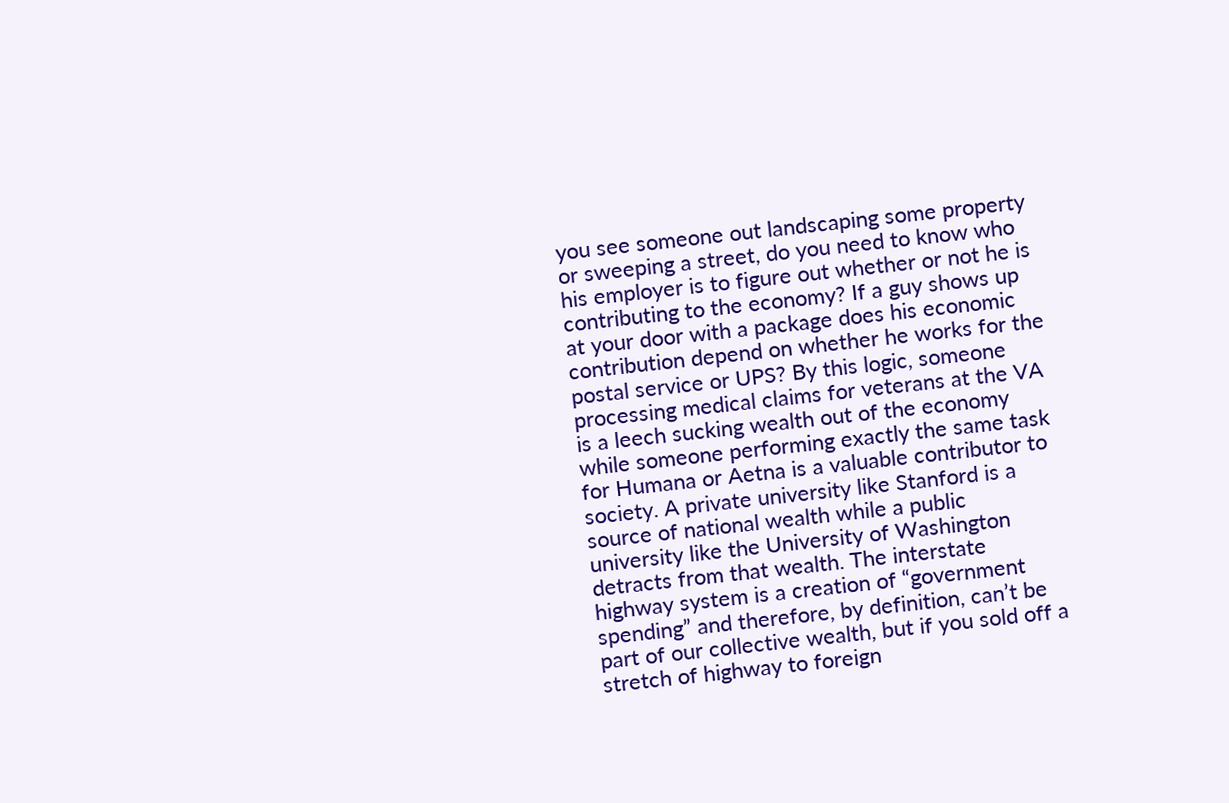you see someone out landscaping some property or sweeping a street, do you need to know who his employer is to figure out whether or not he is contributing to the economy? If a guy shows up at your door with a package does his economic contribution depend on whether he works for the postal service or UPS? By this logic, someone processing medical claims for veterans at the VA is a leech sucking wealth out of the economy while someone performing exactly the same task for Humana or Aetna is a valuable contributor to society. A private university like Stanford is a source of national wealth while a public university like the University of Washington detracts from that wealth. The interstate highway system is a creation of “government spending” and therefore, by definition, can’t be part of our collective wealth, but if you sold off a stretch of highway to foreign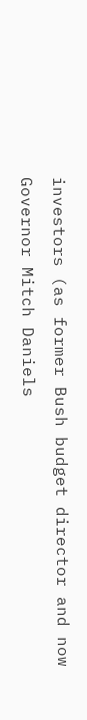investors (as former Bush budget director and now Governor Mitch Daniels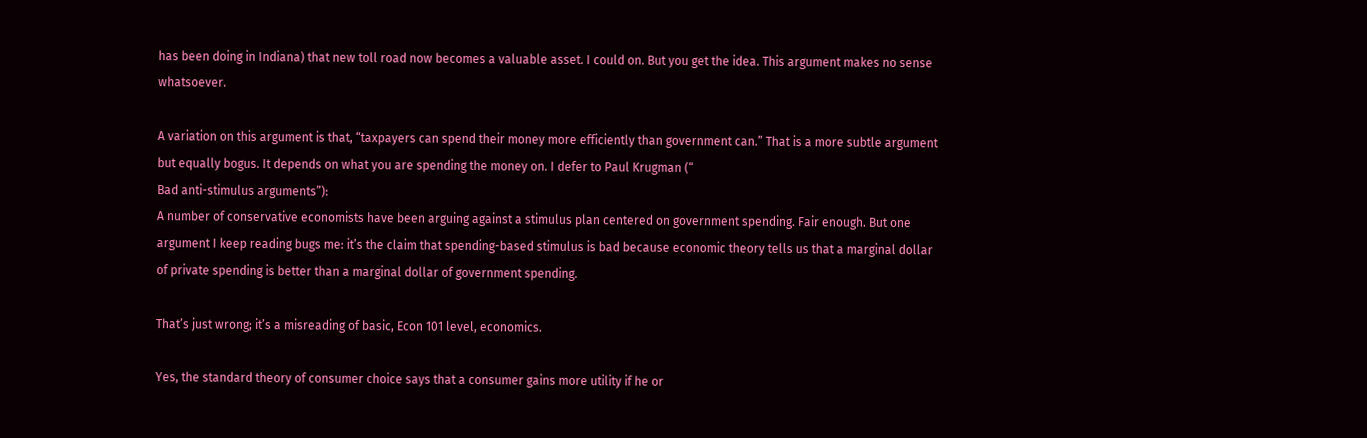has been doing in Indiana) that new toll road now becomes a valuable asset. I could on. But you get the idea. This argument makes no sense whatsoever.

A variation on this argument is that, “taxpayers can spend their money more efficiently than government can.” That is a more subtle argument but equally bogus. It depends on what you are spending the money on. I defer to Paul Krugman (“
Bad anti-stimulus arguments”):
A number of conservative economists have been arguing against a stimulus plan centered on government spending. Fair enough. But one argument I keep reading bugs me: it’s the claim that spending-based stimulus is bad because economic theory tells us that a marginal dollar of private spending is better than a marginal dollar of government spending.

That’s just wrong; it’s a misreading of basic, Econ 101 level, economics.

Yes, the standard theory of consumer choice says that a consumer gains more utility if he or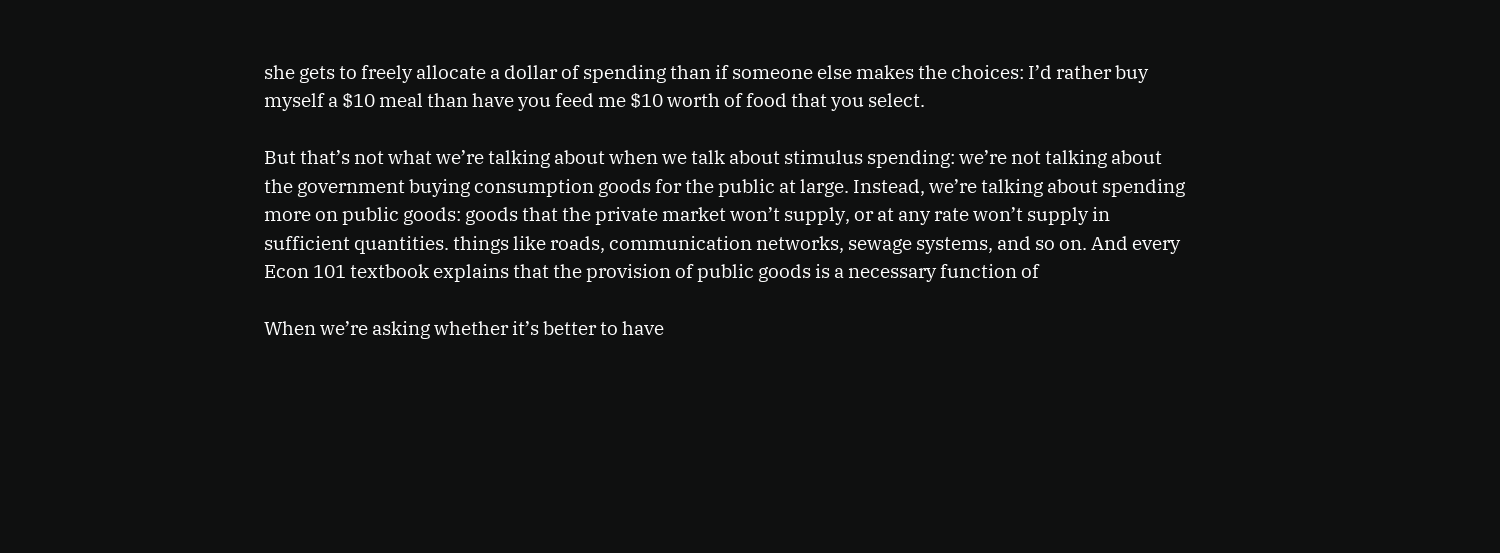she gets to freely allocate a dollar of spending than if someone else makes the choices: I’d rather buy myself a $10 meal than have you feed me $10 worth of food that you select.

But that’s not what we’re talking about when we talk about stimulus spending: we’re not talking about the government buying consumption goods for the public at large. Instead, we’re talking about spending more on public goods: goods that the private market won’t supply, or at any rate won’t supply in sufficient quantities. things like roads, communication networks, sewage systems, and so on. And every Econ 101 textbook explains that the provision of public goods is a necessary function of

When we’re asking whether it’s better to have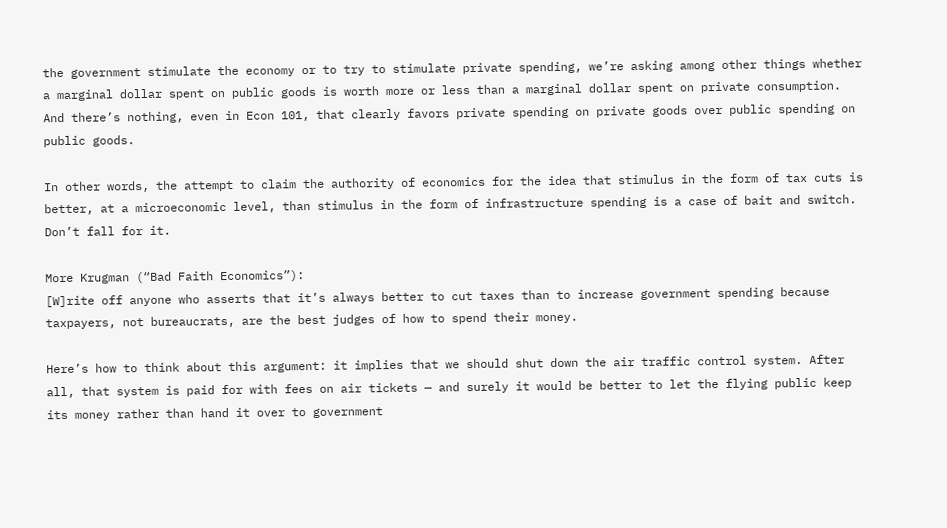the government stimulate the economy or to try to stimulate private spending, we’re asking among other things whether a marginal dollar spent on public goods is worth more or less than a marginal dollar spent on private consumption. And there’s nothing, even in Econ 101, that clearly favors private spending on private goods over public spending on public goods.

In other words, the attempt to claim the authority of economics for the idea that stimulus in the form of tax cuts is better, at a microeconomic level, than stimulus in the form of infrastructure spending is a case of bait and switch. Don’t fall for it.

More Krugman (“Bad Faith Economics”):
[W]rite off anyone who asserts that it’s always better to cut taxes than to increase government spending because taxpayers, not bureaucrats, are the best judges of how to spend their money.

Here’s how to think about this argument: it implies that we should shut down the air traffic control system. After all, that system is paid for with fees on air tickets — and surely it would be better to let the flying public keep its money rather than hand it over to government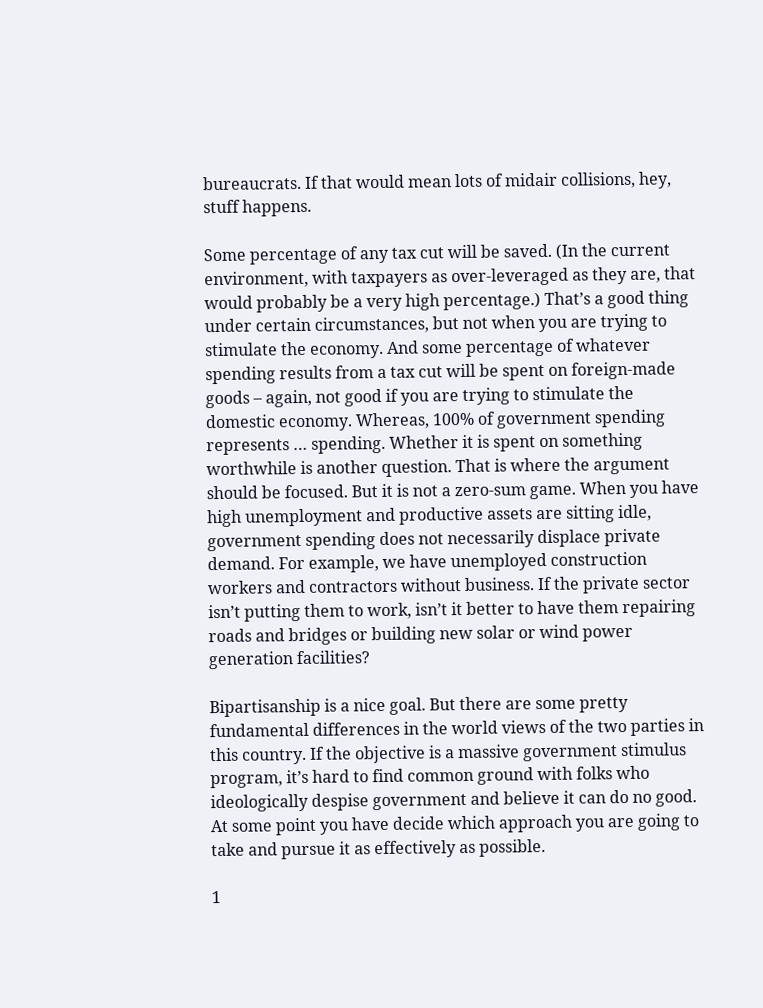bureaucrats. If that would mean lots of midair collisions, hey,
stuff happens.

Some percentage of any tax cut will be saved. (In the current environment, with taxpayers as over-leveraged as they are, that would probably be a very high percentage.) That’s a good thing under certain circumstances, but not when you are trying to stimulate the economy. And some percentage of whatever spending results from a tax cut will be spent on foreign-made goods – again, not good if you are trying to stimulate the domestic economy. Whereas, 100% of government spending represents … spending. Whether it is spent on something worthwhile is another question. That is where the argument should be focused. But it is not a zero-sum game. When you have high unemployment and productive assets are sitting idle, government spending does not necessarily displace private demand. For example, we have unemployed construction workers and contractors without business. If the private sector isn’t putting them to work, isn’t it better to have them repairing roads and bridges or building new solar or wind power generation facilities?

Bipartisanship is a nice goal. But there are some pretty fundamental differences in the world views of the two parties in this country. If the objective is a massive government stimulus program, it’s hard to find common ground with folks who ideologically despise government and believe it can do no good. At some point you have decide which approach you are going to take and pursue it as effectively as possible.

1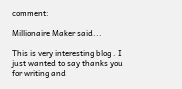comment:

Millionaire Maker said...

This is very interesting blog . I just wanted to say thanks you for writing and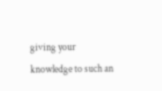giving your knowledge to such an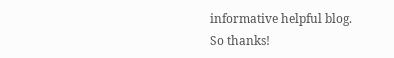informative helpful blog.
So thanks!